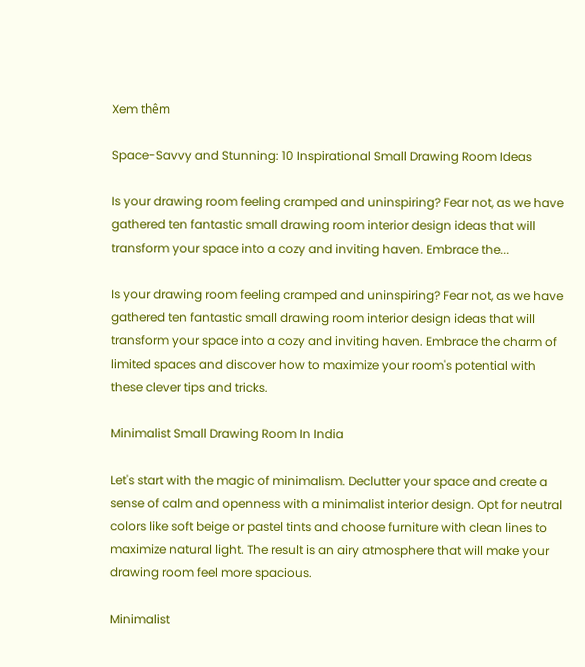Xem thêm

Space-Savvy and Stunning: 10 Inspirational Small Drawing Room Ideas

Is your drawing room feeling cramped and uninspiring? Fear not, as we have gathered ten fantastic small drawing room interior design ideas that will transform your space into a cozy and inviting haven. Embrace the...

Is your drawing room feeling cramped and uninspiring? Fear not, as we have gathered ten fantastic small drawing room interior design ideas that will transform your space into a cozy and inviting haven. Embrace the charm of limited spaces and discover how to maximize your room's potential with these clever tips and tricks.

Minimalist Small Drawing Room In India

Let's start with the magic of minimalism. Declutter your space and create a sense of calm and openness with a minimalist interior design. Opt for neutral colors like soft beige or pastel tints and choose furniture with clean lines to maximize natural light. The result is an airy atmosphere that will make your drawing room feel more spacious.

Minimalist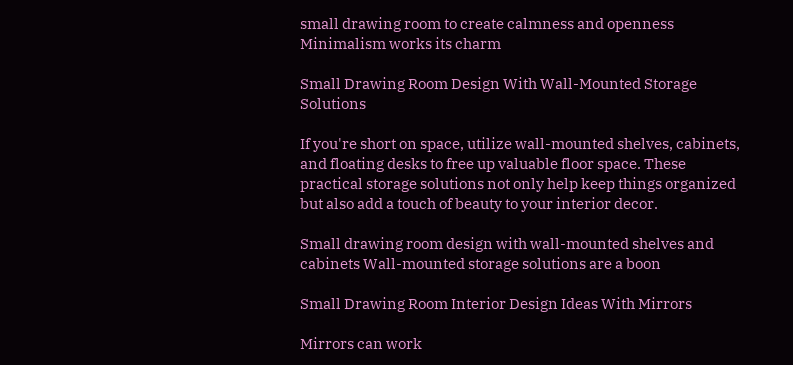small drawing room to create calmness and openness Minimalism works its charm

Small Drawing Room Design With Wall-Mounted Storage Solutions

If you're short on space, utilize wall-mounted shelves, cabinets, and floating desks to free up valuable floor space. These practical storage solutions not only help keep things organized but also add a touch of beauty to your interior decor.

Small drawing room design with wall-mounted shelves and cabinets Wall-mounted storage solutions are a boon

Small Drawing Room Interior Design Ideas With Mirrors

Mirrors can work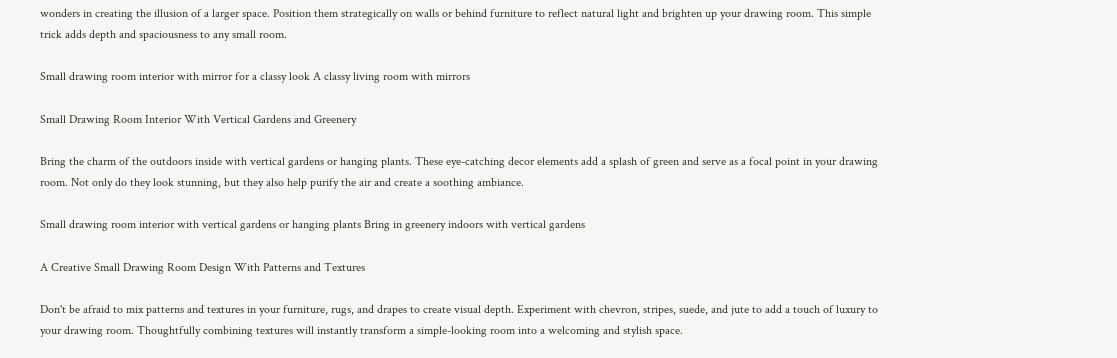wonders in creating the illusion of a larger space. Position them strategically on walls or behind furniture to reflect natural light and brighten up your drawing room. This simple trick adds depth and spaciousness to any small room.

Small drawing room interior with mirror for a classy look A classy living room with mirrors

Small Drawing Room Interior With Vertical Gardens and Greenery

Bring the charm of the outdoors inside with vertical gardens or hanging plants. These eye-catching decor elements add a splash of green and serve as a focal point in your drawing room. Not only do they look stunning, but they also help purify the air and create a soothing ambiance.

Small drawing room interior with vertical gardens or hanging plants Bring in greenery indoors with vertical gardens

A Creative Small Drawing Room Design With Patterns and Textures

Don't be afraid to mix patterns and textures in your furniture, rugs, and drapes to create visual depth. Experiment with chevron, stripes, suede, and jute to add a touch of luxury to your drawing room. Thoughtfully combining textures will instantly transform a simple-looking room into a welcoming and stylish space.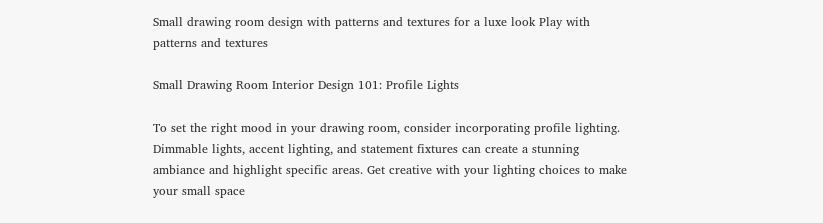Small drawing room design with patterns and textures for a luxe look Play with patterns and textures

Small Drawing Room Interior Design 101: Profile Lights

To set the right mood in your drawing room, consider incorporating profile lighting. Dimmable lights, accent lighting, and statement fixtures can create a stunning ambiance and highlight specific areas. Get creative with your lighting choices to make your small space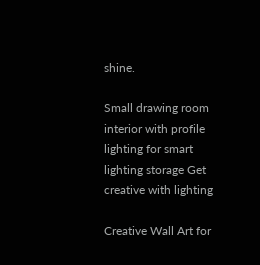shine.

Small drawing room interior with profile lighting for smart lighting storage Get creative with lighting

Creative Wall Art for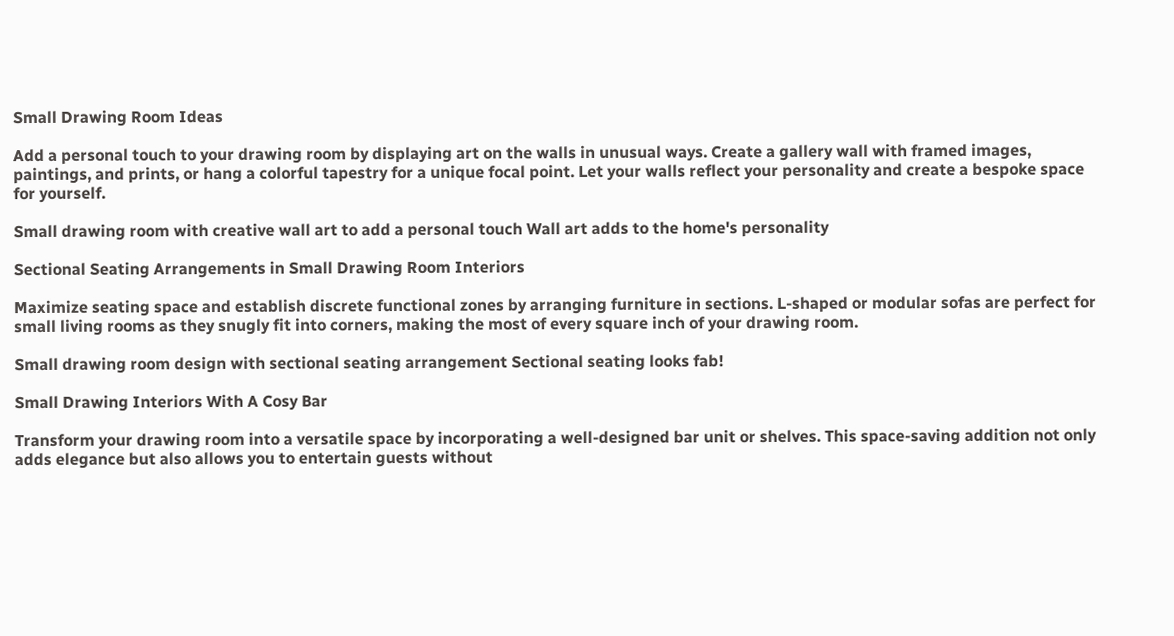Small Drawing Room Ideas

Add a personal touch to your drawing room by displaying art on the walls in unusual ways. Create a gallery wall with framed images, paintings, and prints, or hang a colorful tapestry for a unique focal point. Let your walls reflect your personality and create a bespoke space for yourself.

Small drawing room with creative wall art to add a personal touch Wall art adds to the home's personality

Sectional Seating Arrangements in Small Drawing Room Interiors

Maximize seating space and establish discrete functional zones by arranging furniture in sections. L-shaped or modular sofas are perfect for small living rooms as they snugly fit into corners, making the most of every square inch of your drawing room.

Small drawing room design with sectional seating arrangement Sectional seating looks fab!

Small Drawing Interiors With A Cosy Bar

Transform your drawing room into a versatile space by incorporating a well-designed bar unit or shelves. This space-saving addition not only adds elegance but also allows you to entertain guests without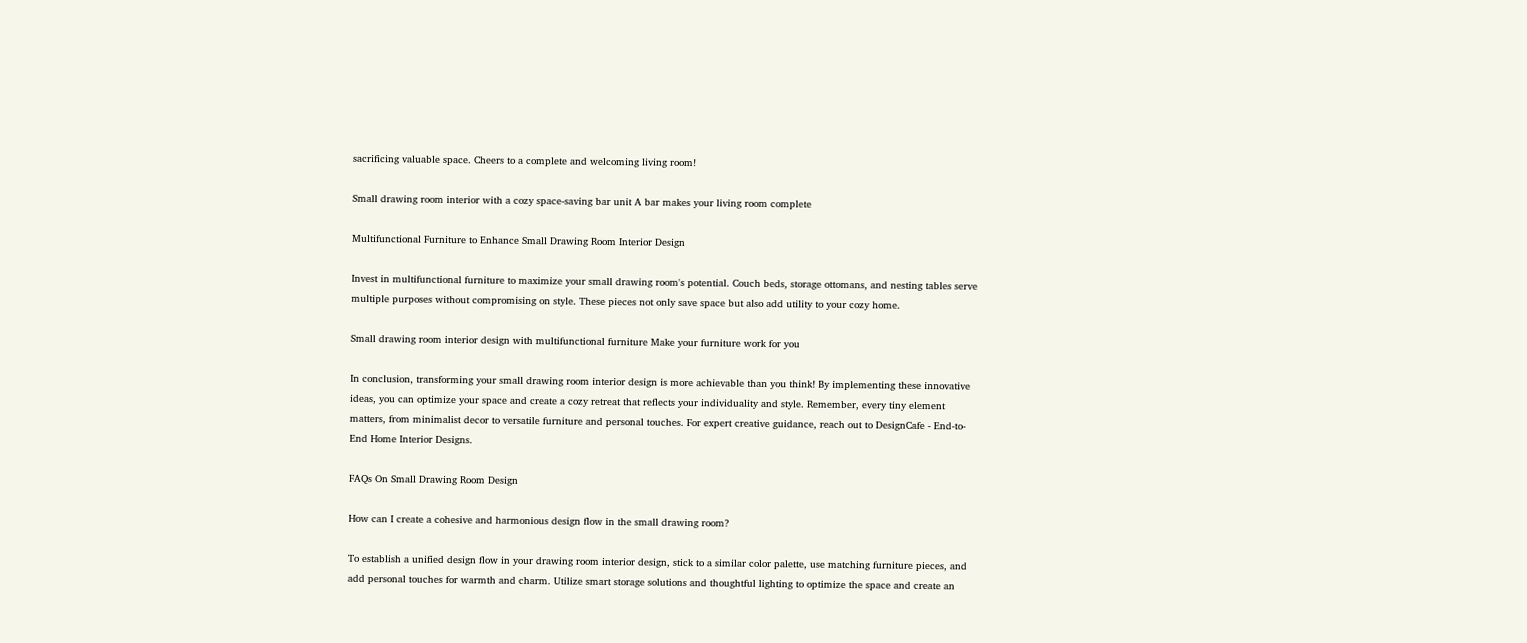sacrificing valuable space. Cheers to a complete and welcoming living room!

Small drawing room interior with a cozy space-saving bar unit A bar makes your living room complete

Multifunctional Furniture to Enhance Small Drawing Room Interior Design

Invest in multifunctional furniture to maximize your small drawing room's potential. Couch beds, storage ottomans, and nesting tables serve multiple purposes without compromising on style. These pieces not only save space but also add utility to your cozy home.

Small drawing room interior design with multifunctional furniture Make your furniture work for you

In conclusion, transforming your small drawing room interior design is more achievable than you think! By implementing these innovative ideas, you can optimize your space and create a cozy retreat that reflects your individuality and style. Remember, every tiny element matters, from minimalist decor to versatile furniture and personal touches. For expert creative guidance, reach out to DesignCafe - End-to-End Home Interior Designs.

FAQs On Small Drawing Room Design

How can I create a cohesive and harmonious design flow in the small drawing room?

To establish a unified design flow in your drawing room interior design, stick to a similar color palette, use matching furniture pieces, and add personal touches for warmth and charm. Utilize smart storage solutions and thoughtful lighting to optimize the space and create an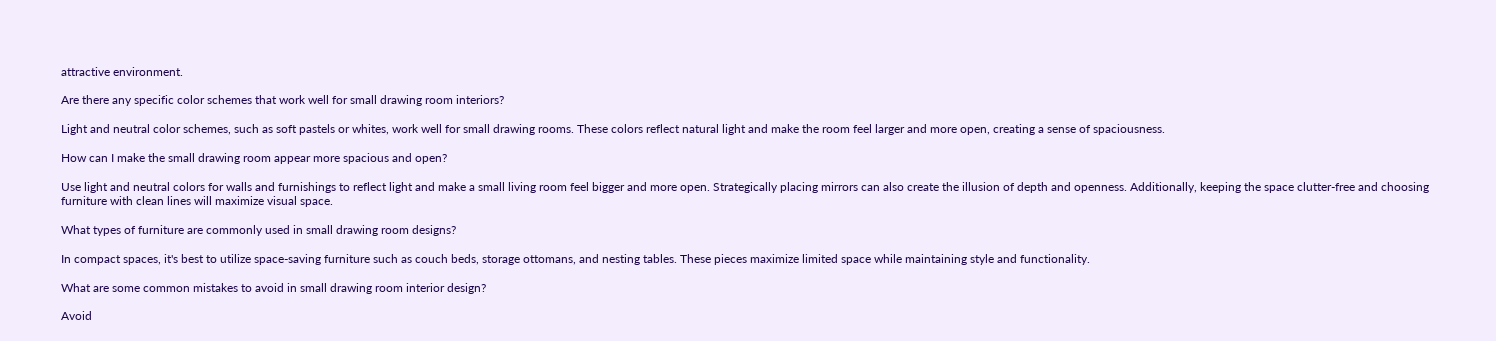attractive environment.

Are there any specific color schemes that work well for small drawing room interiors?

Light and neutral color schemes, such as soft pastels or whites, work well for small drawing rooms. These colors reflect natural light and make the room feel larger and more open, creating a sense of spaciousness.

How can I make the small drawing room appear more spacious and open?

Use light and neutral colors for walls and furnishings to reflect light and make a small living room feel bigger and more open. Strategically placing mirrors can also create the illusion of depth and openness. Additionally, keeping the space clutter-free and choosing furniture with clean lines will maximize visual space.

What types of furniture are commonly used in small drawing room designs?

In compact spaces, it's best to utilize space-saving furniture such as couch beds, storage ottomans, and nesting tables. These pieces maximize limited space while maintaining style and functionality.

What are some common mistakes to avoid in small drawing room interior design?

Avoid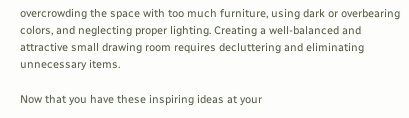overcrowding the space with too much furniture, using dark or overbearing colors, and neglecting proper lighting. Creating a well-balanced and attractive small drawing room requires decluttering and eliminating unnecessary items.

Now that you have these inspiring ideas at your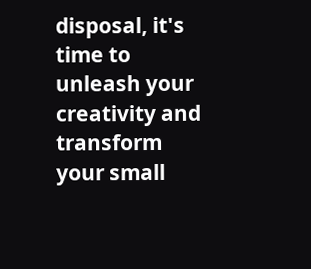disposal, it's time to unleash your creativity and transform your small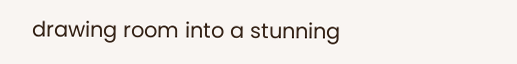drawing room into a stunning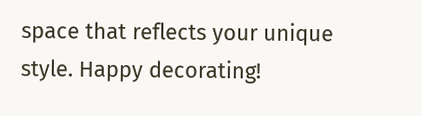space that reflects your unique style. Happy decorating!